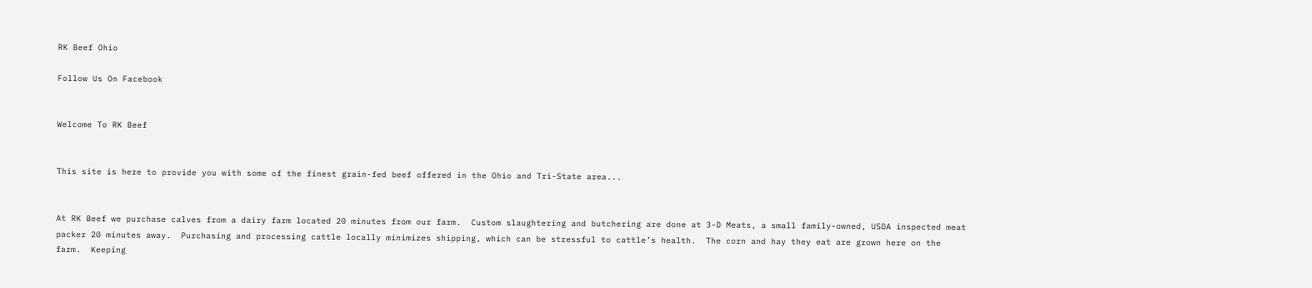RK Beef Ohio

Follow Us On Facebook


Welcome To RK Beef


This site is here to provide you with some of the finest grain-fed beef offered in the Ohio and Tri-State area...


At RK Beef we purchase calves from a dairy farm located 20 minutes from our farm.  Custom slaughtering and butchering are done at 3-D Meats, a small family-owned, USDA inspected meat packer 20 minutes away.  Purchasing and processing cattle locally minimizes shipping, which can be stressful to cattle’s health.  The corn and hay they eat are grown here on the farm.  Keeping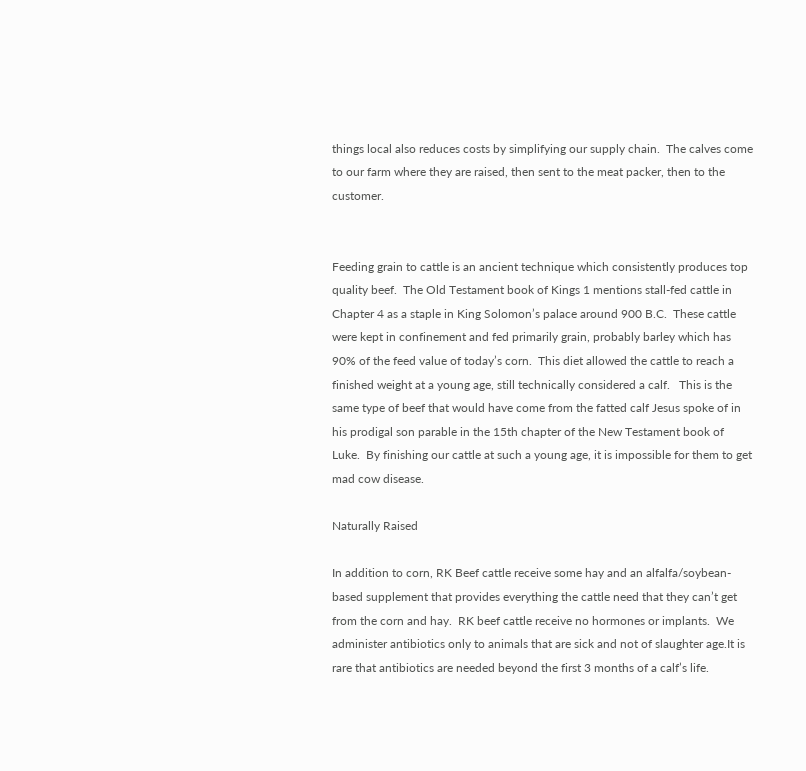things local also reduces costs by simplifying our supply chain.  The calves come to our farm where they are raised, then sent to the meat packer, then to the customer.


Feeding grain to cattle is an ancient technique which consistently produces top quality beef.  The Old Testament book of Kings 1 mentions stall-fed cattle in Chapter 4 as a staple in King Solomon’s palace around 900 B.C.  These cattle were kept in confinement and fed primarily grain, probably barley which has 90% of the feed value of today’s corn.  This diet allowed the cattle to reach a finished weight at a young age, still technically considered a calf.   This is the same type of beef that would have come from the fatted calf Jesus spoke of in his prodigal son parable in the 15th chapter of the New Testament book of Luke.  By finishing our cattle at such a young age, it is impossible for them to get mad cow disease.

Naturally Raised

In addition to corn, RK Beef cattle receive some hay and an alfalfa/soybean-based supplement that provides everything the cattle need that they can’t get from the corn and hay.  RK beef cattle receive no hormones or implants.  We administer antibiotics only to animals that are sick and not of slaughter age.It is rare that antibiotics are needed beyond the first 3 months of a calf’s life.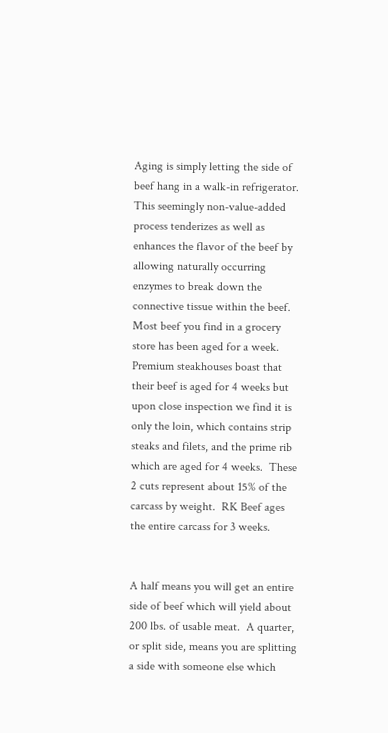Aging is simply letting the side of beef hang in a walk-in refrigerator.  This seemingly non-value-added process tenderizes as well as enhances the flavor of the beef by allowing naturally occurring enzymes to break down the connective tissue within the beef.  Most beef you find in a grocery store has been aged for a week.  Premium steakhouses boast that their beef is aged for 4 weeks but upon close inspection we find it is only the loin, which contains strip steaks and filets, and the prime rib which are aged for 4 weeks.  These 2 cuts represent about 15% of the carcass by weight.  RK Beef ages the entire carcass for 3 weeks.


A half means you will get an entire side of beef which will yield about 200 lbs. of usable meat.  A quarter, or split side, means you are splitting a side with someone else which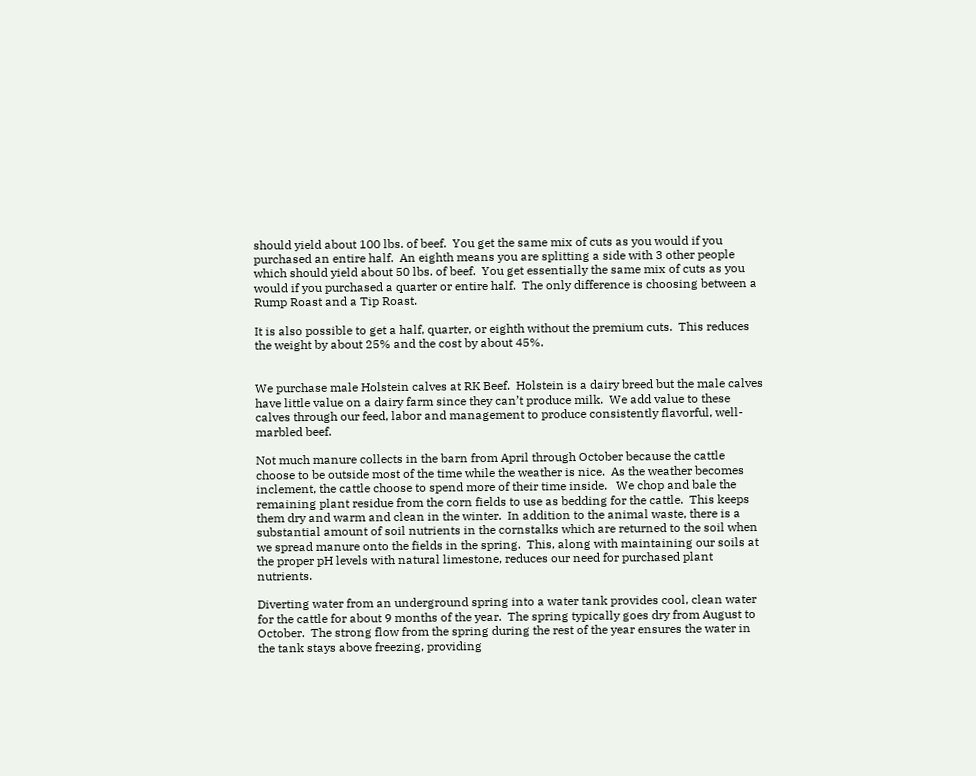should yield about 100 lbs. of beef.  You get the same mix of cuts as you would if you purchased an entire half.  An eighth means you are splitting a side with 3 other people which should yield about 50 lbs. of beef.  You get essentially the same mix of cuts as you would if you purchased a quarter or entire half.  The only difference is choosing between a Rump Roast and a Tip Roast.

It is also possible to get a half, quarter, or eighth without the premium cuts.  This reduces the weight by about 25% and the cost by about 45%.


We purchase male Holstein calves at RK Beef.  Holstein is a dairy breed but the male calves have little value on a dairy farm since they can’t produce milk.  We add value to these calves through our feed, labor and management to produce consistently flavorful, well-marbled beef.

Not much manure collects in the barn from April through October because the cattle choose to be outside most of the time while the weather is nice.  As the weather becomes inclement, the cattle choose to spend more of their time inside.   We chop and bale the remaining plant residue from the corn fields to use as bedding for the cattle.  This keeps them dry and warm and clean in the winter.  In addition to the animal waste, there is a substantial amount of soil nutrients in the cornstalks which are returned to the soil when we spread manure onto the fields in the spring.  This, along with maintaining our soils at the proper pH levels with natural limestone, reduces our need for purchased plant nutrients.

Diverting water from an underground spring into a water tank provides cool, clean water for the cattle for about 9 months of the year.  The spring typically goes dry from August to October.  The strong flow from the spring during the rest of the year ensures the water in the tank stays above freezing, providing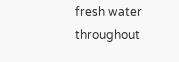fresh water throughout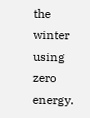the winter using zero energy.